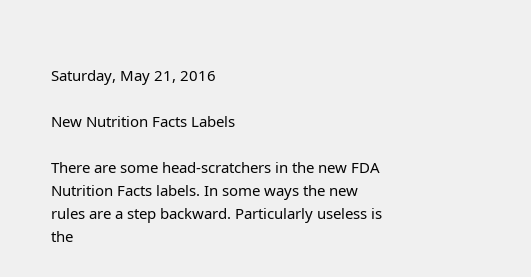Saturday, May 21, 2016

New Nutrition Facts Labels

There are some head-scratchers in the new FDA Nutrition Facts labels. In some ways the new rules are a step backward. Particularly useless is the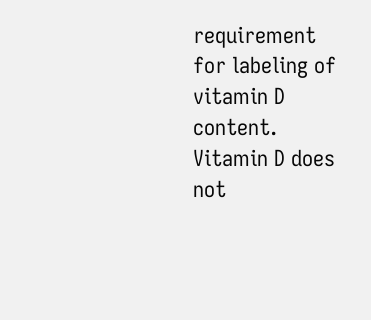requirement for labeling of vitamin D content. Vitamin D does not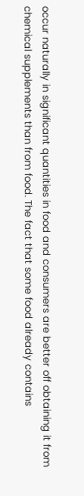occur naturally in significant quantities in food and consumers are better off obtaining it from chemical supplements than from food. The fact that some food already contains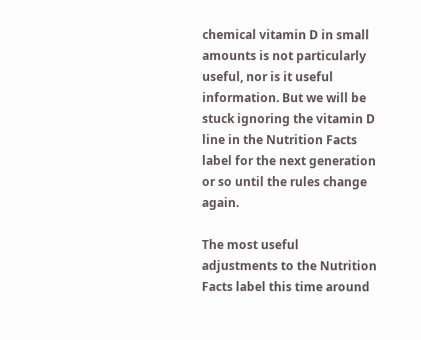chemical vitamin D in small amounts is not particularly useful, nor is it useful information. But we will be stuck ignoring the vitamin D line in the Nutrition Facts label for the next generation or so until the rules change again.

The most useful adjustments to the Nutrition Facts label this time around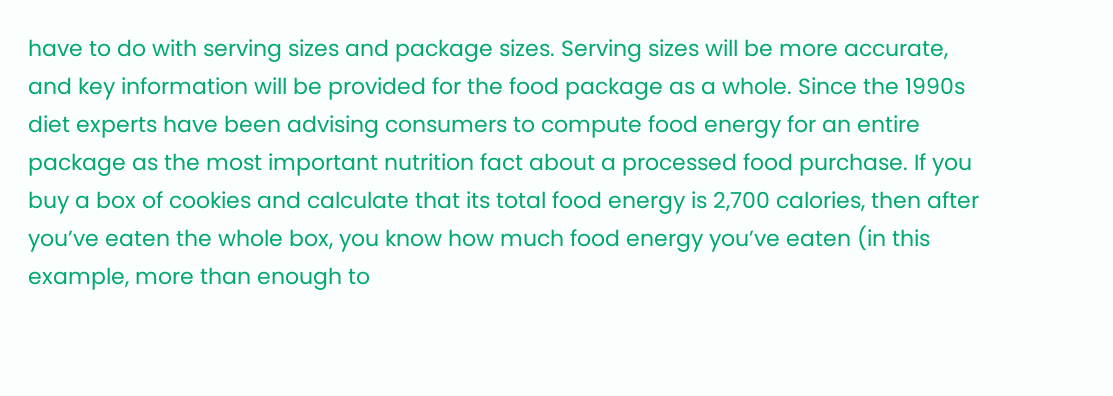have to do with serving sizes and package sizes. Serving sizes will be more accurate, and key information will be provided for the food package as a whole. Since the 1990s diet experts have been advising consumers to compute food energy for an entire package as the most important nutrition fact about a processed food purchase. If you buy a box of cookies and calculate that its total food energy is 2,700 calories, then after you’ve eaten the whole box, you know how much food energy you’ve eaten (in this example, more than enough to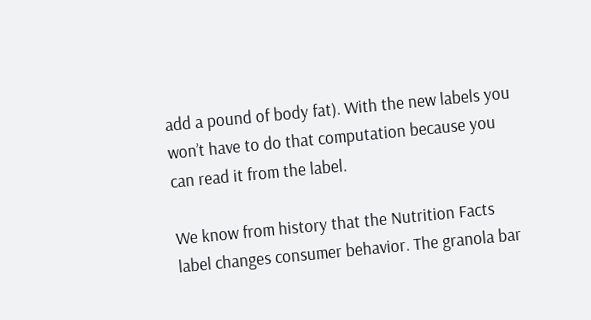add a pound of body fat). With the new labels you won’t have to do that computation because you can read it from the label.

We know from history that the Nutrition Facts label changes consumer behavior. The granola bar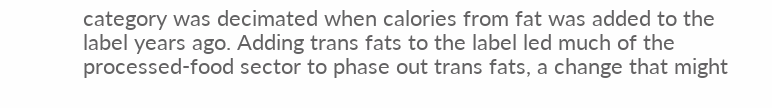category was decimated when calories from fat was added to the label years ago. Adding trans fats to the label led much of the processed-food sector to phase out trans fats, a change that might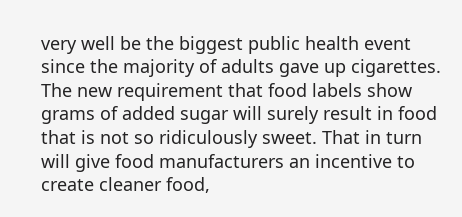very well be the biggest public health event since the majority of adults gave up cigarettes. The new requirement that food labels show grams of added sugar will surely result in food that is not so ridiculously sweet. That in turn will give food manufacturers an incentive to create cleaner food,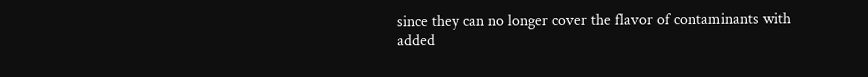since they can no longer cover the flavor of contaminants with added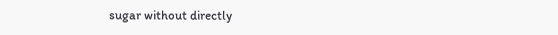sugar without directly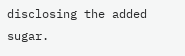disclosing the added sugar.